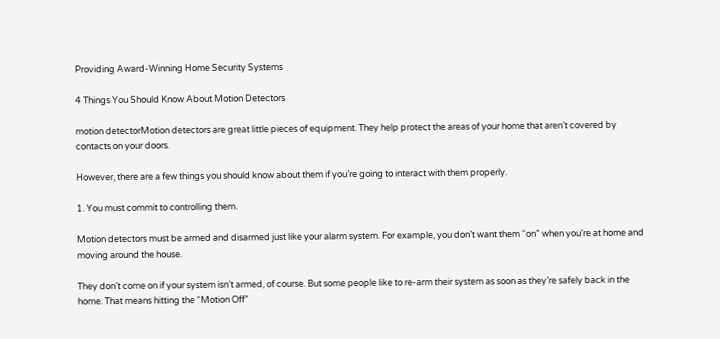Providing Award-Winning Home Security Systems

4 Things You Should Know About Motion Detectors

motion detectorMotion detectors are great little pieces of equipment. They help protect the areas of your home that aren’t covered by contacts on your doors.

However, there are a few things you should know about them if you’re going to interact with them properly.

1. You must commit to controlling them.

Motion detectors must be armed and disarmed just like your alarm system. For example, you don’t want them “on” when you’re at home and moving around the house.

They don’t come on if your system isn’t armed, of course. But some people like to re-arm their system as soon as they’re safely back in the home. That means hitting the “Motion Off”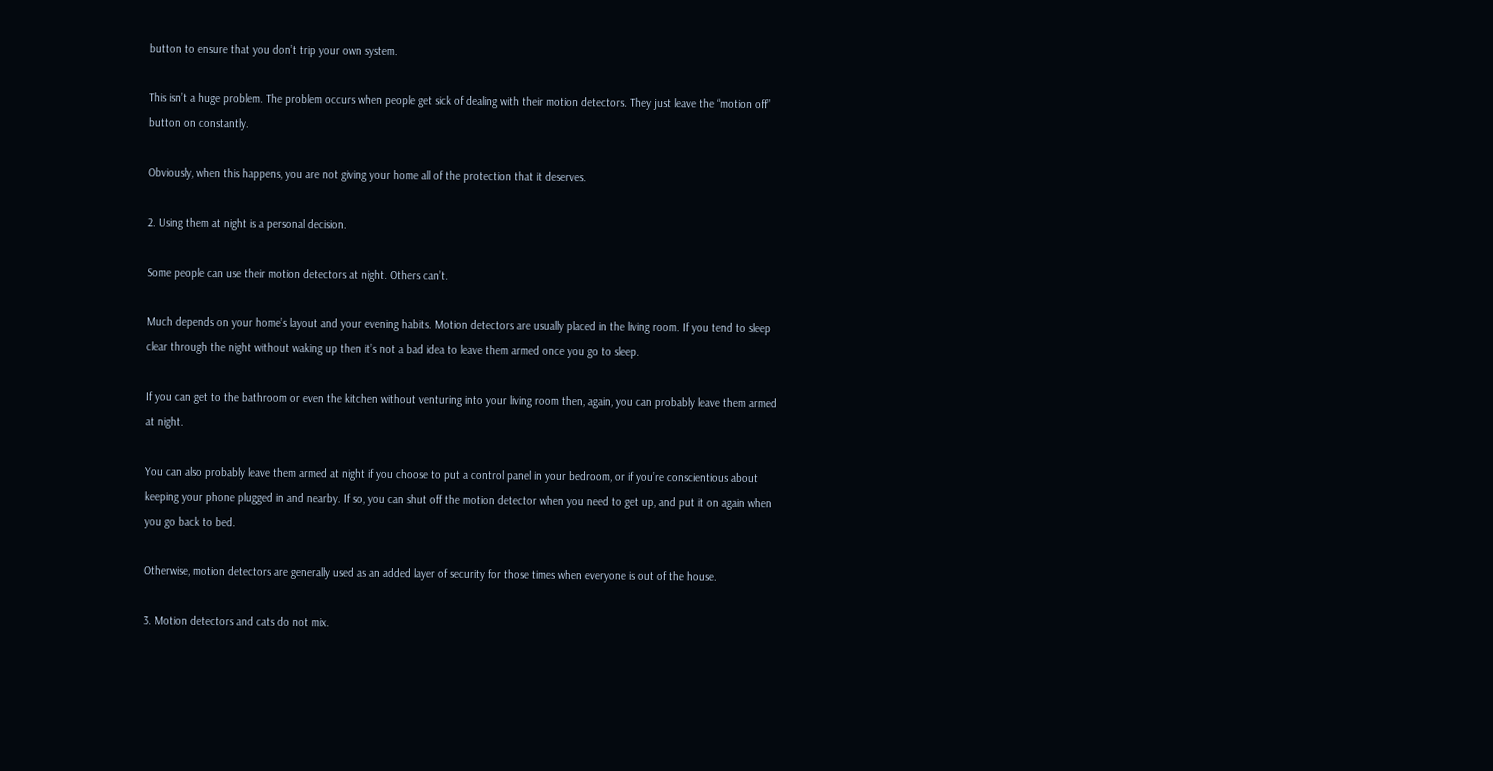button to ensure that you don’t trip your own system.

This isn’t a huge problem. The problem occurs when people get sick of dealing with their motion detectors. They just leave the “motion off” button on constantly.

Obviously, when this happens, you are not giving your home all of the protection that it deserves.

2. Using them at night is a personal decision.

Some people can use their motion detectors at night. Others can’t.

Much depends on your home’s layout and your evening habits. Motion detectors are usually placed in the living room. If you tend to sleep clear through the night without waking up then it’s not a bad idea to leave them armed once you go to sleep.

If you can get to the bathroom or even the kitchen without venturing into your living room then, again, you can probably leave them armed at night.

You can also probably leave them armed at night if you choose to put a control panel in your bedroom, or if you’re conscientious about keeping your phone plugged in and nearby. If so, you can shut off the motion detector when you need to get up, and put it on again when you go back to bed.

Otherwise, motion detectors are generally used as an added layer of security for those times when everyone is out of the house.

3. Motion detectors and cats do not mix.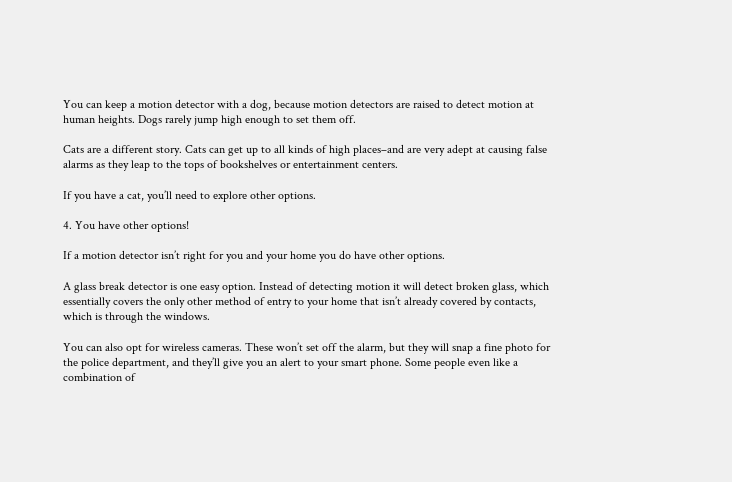You can keep a motion detector with a dog, because motion detectors are raised to detect motion at human heights. Dogs rarely jump high enough to set them off.

Cats are a different story. Cats can get up to all kinds of high places–and are very adept at causing false alarms as they leap to the tops of bookshelves or entertainment centers.

If you have a cat, you’ll need to explore other options.

4. You have other options!

If a motion detector isn’t right for you and your home you do have other options.

A glass break detector is one easy option. Instead of detecting motion it will detect broken glass, which essentially covers the only other method of entry to your home that isn’t already covered by contacts, which is through the windows.

You can also opt for wireless cameras. These won’t set off the alarm, but they will snap a fine photo for the police department, and they’ll give you an alert to your smart phone. Some people even like a combination of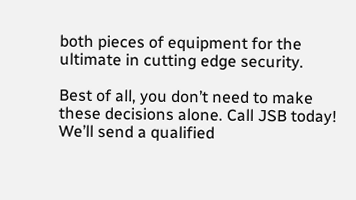both pieces of equipment for the ultimate in cutting edge security.

Best of all, you don’t need to make these decisions alone. Call JSB today! We’ll send a qualified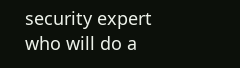security expert who will do a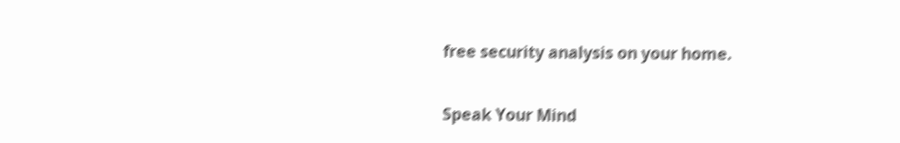free security analysis on your home.


Speak Your Mind